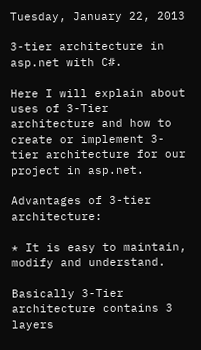Tuesday, January 22, 2013

3-tier architecture in asp.net with C#.

Here I will explain about uses of 3-Tier architecture and how to create or implement 3-tier architecture for our project in asp.net.

Advantages of 3-tier architecture:

* It is easy to maintain, modify and understand.

Basically 3-Tier architecture contains 3 layers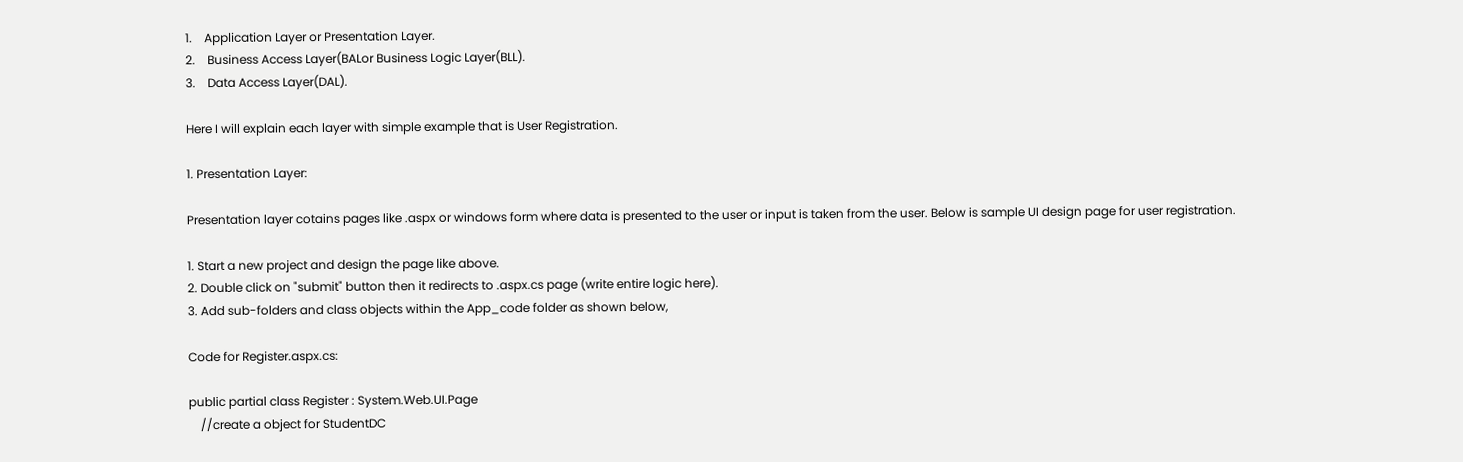1.    Application Layer or Presentation Layer.
2.    Business Access Layer(BALor Business Logic Layer(BLL).
3.    Data Access Layer(DAL).

Here I will explain each layer with simple example that is User Registration.

1. Presentation Layer:

Presentation layer cotains pages like .aspx or windows form where data is presented to the user or input is taken from the user. Below is sample UI design page for user registration.

1. Start a new project and design the page like above.
2. Double click on "submit" button then it redirects to .aspx.cs page (write entire logic here).
3. Add sub-folders and class objects within the App_code folder as shown below,

Code for Register.aspx.cs:

public partial class Register : System.Web.UI.Page
    //create a object for StudentDC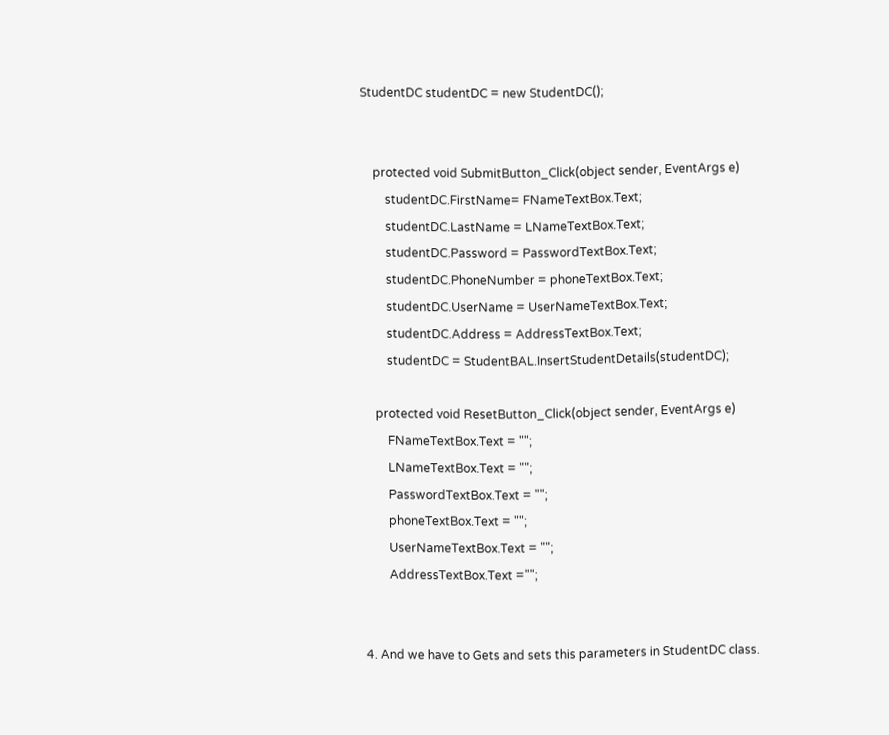StudentDC studentDC = new StudentDC();


    protected void SubmitButton_Click(object sender, EventArgs e)
        studentDC.FirstName= FNameTextBox.Text;
        studentDC.LastName = LNameTextBox.Text;
        studentDC.Password = PasswordTextBox.Text;
        studentDC.PhoneNumber = phoneTextBox.Text;
        studentDC.UserName = UserNameTextBox.Text;
        studentDC.Address = AddressTextBox.Text;
        studentDC = StudentBAL.InsertStudentDetails(studentDC);

    protected void ResetButton_Click(object sender, EventArgs e)
        FNameTextBox.Text = "";
        LNameTextBox.Text = "";
        PasswordTextBox.Text = "";
        phoneTextBox.Text = "";
        UserNameTextBox.Text = "";
        AddressTextBox.Text ="";


4. And we have to Gets and sets this parameters in StudentDC class.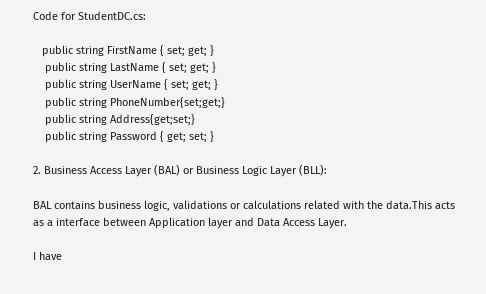Code for StudentDC.cs:

   public string FirstName { set; get; }
    public string LastName { set; get; }
    public string UserName { set; get; }
    public string PhoneNumber{set;get;}
    public string Address{get;set;}
    public string Password { get; set; }

2. Business Access Layer (BAL) or Business Logic Layer (BLL):

BAL contains business logic, validations or calculations related with the data.This acts as a interface between Application layer and Data Access Layer.

I have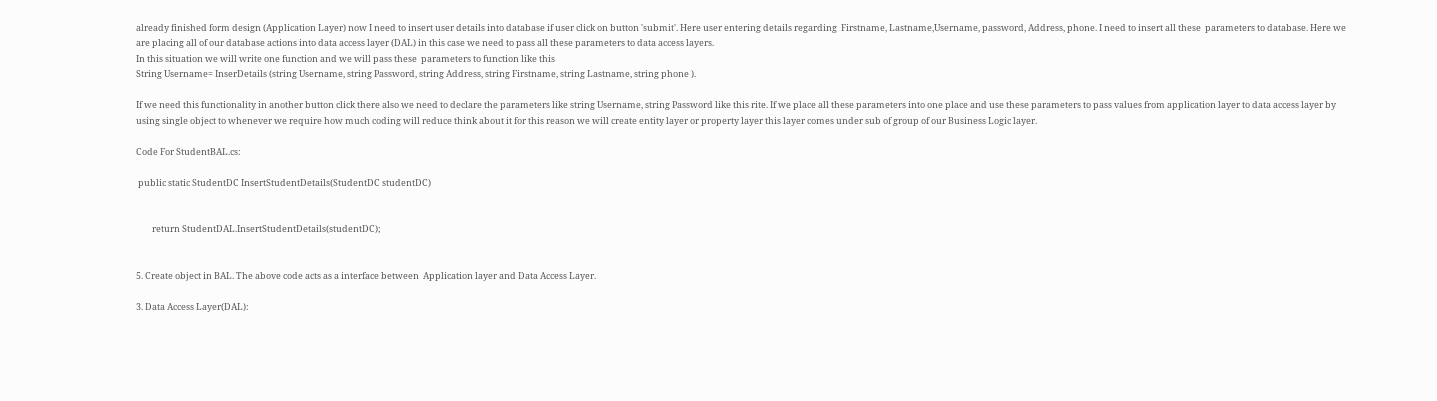already finished form design (Application Layer) now I need to insert user details into database if user click on button 'submit'. Here user entering details regarding  Firstname, Lastname,Username, password, Address, phone. I need to insert all these  parameters to database. Here we are placing all of our database actions into data access layer (DAL) in this case we need to pass all these parameters to data access layers.
In this situation we will write one function and we will pass these  parameters to function like this
String Username= InserDetails (string Username, string Password, string Address, string Firstname, string Lastname, string phone ).

If we need this functionality in another button click there also we need to declare the parameters like string Username, string Password like this rite. If we place all these parameters into one place and use these parameters to pass values from application layer to data access layer by using single object to whenever we require how much coding will reduce think about it for this reason we will create entity layer or property layer this layer comes under sub of group of our Business Logic layer.

Code For StudentBAL.cs:

 public static StudentDC InsertStudentDetails(StudentDC studentDC)


        return StudentDAL.InsertStudentDetails(studentDC);


5. Create object in BAL. The above code acts as a interface between  Application layer and Data Access Layer.

3. Data Access Layer(DAL):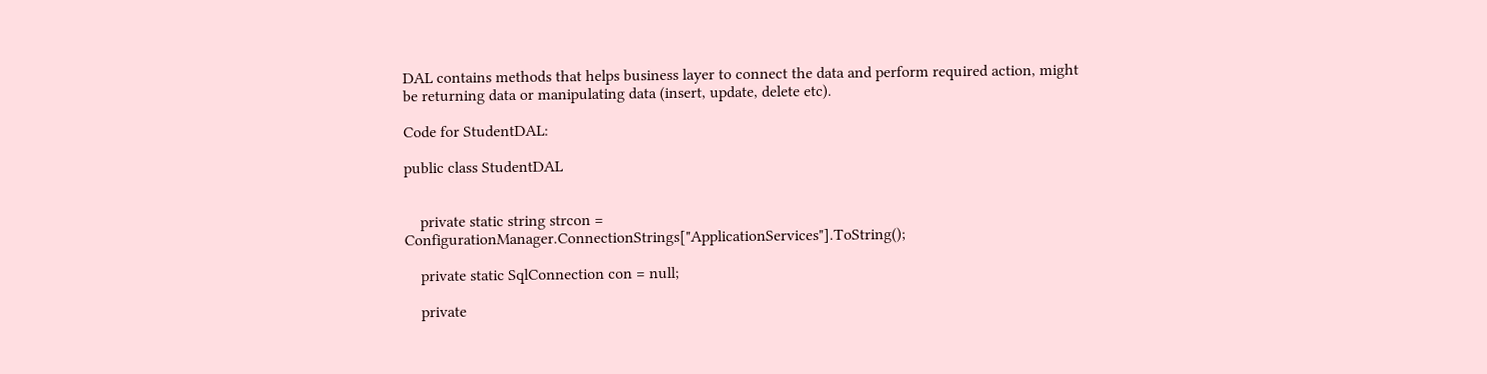DAL contains methods that helps business layer to connect the data and perform required action, might be returning data or manipulating data (insert, update, delete etc).

Code for StudentDAL:

public class StudentDAL


    private static string strcon = ConfigurationManager.ConnectionStrings["ApplicationServices"].ToString();

    private static SqlConnection con = null;

    private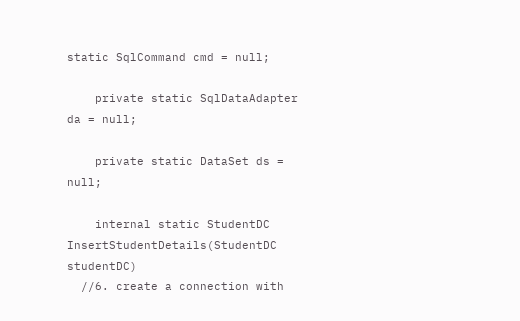static SqlCommand cmd = null;

    private static SqlDataAdapter da = null;

    private static DataSet ds = null;

    internal static StudentDC InsertStudentDetails(StudentDC studentDC)
  //6. create a connection with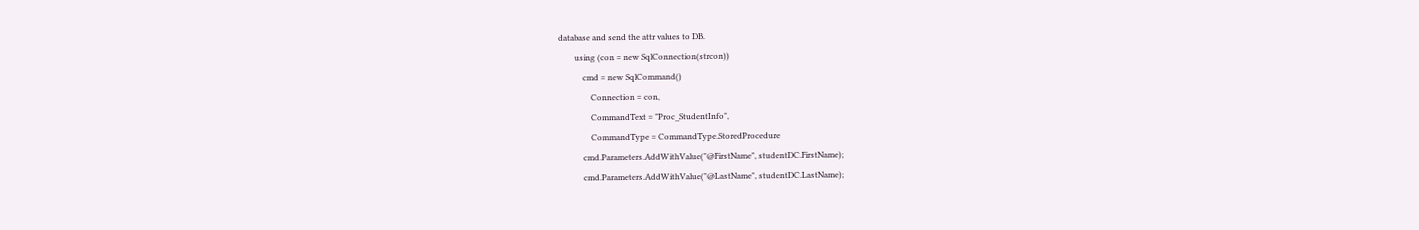database and send the attr values to DB.
        using (con = new SqlConnection(strcon))
            cmd = new SqlCommand()
                Connection = con,
                CommandText = "Proc_StudentInfo",
                CommandType = CommandType.StoredProcedure
            cmd.Parameters.AddWithValue("@FirstName", studentDC.FirstName);
            cmd.Parameters.AddWithValue("@LastName", studentDC.LastName);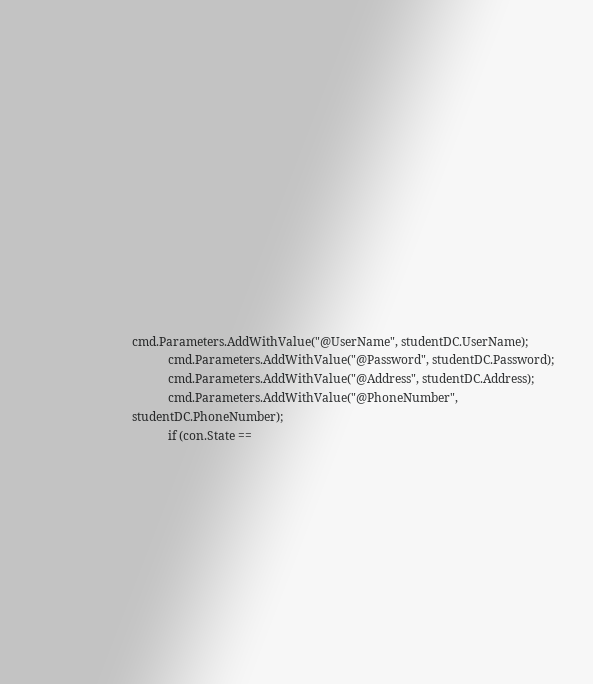cmd.Parameters.AddWithValue("@UserName", studentDC.UserName);
            cmd.Parameters.AddWithValue("@Password", studentDC.Password);
            cmd.Parameters.AddWithValue("@Address", studentDC.Address);
            cmd.Parameters.AddWithValue("@PhoneNumber", studentDC.PhoneNumber);
            if (con.State ==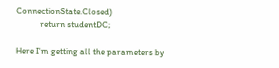ConnectionState.Closed)
            return studentDC;

Here I'm getting all the parameters by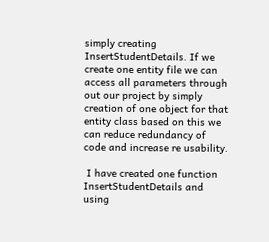simply creating InsertStudentDetails. If we create one entity file we can access all parameters through out our project by simply creation of one object for that entity class based on this we can reduce redundancy of code and increase re usability.

 I have created one function InsertStudentDetails and using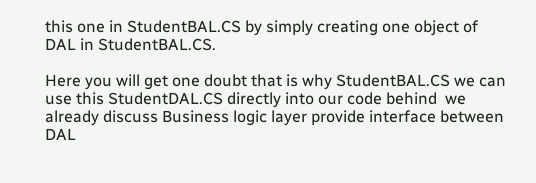this one in StudentBAL.CS by simply creating one object of DAL in StudentBAL.CS.

Here you will get one doubt that is why StudentBAL.CS we can use this StudentDAL.CS directly into our code behind  we already discuss Business logic layer provide interface between DAL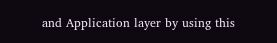and Application layer by using this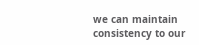we can maintain consistency to our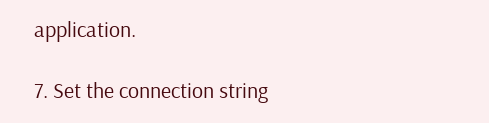application.

7. Set the connection string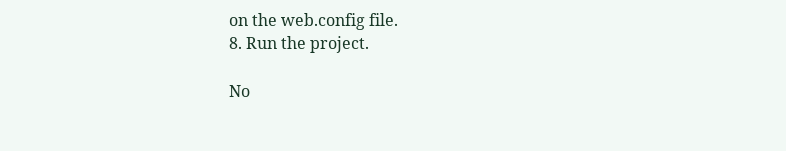on the web.config file.
8. Run the project.

No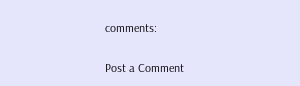comments:

Post a Comment